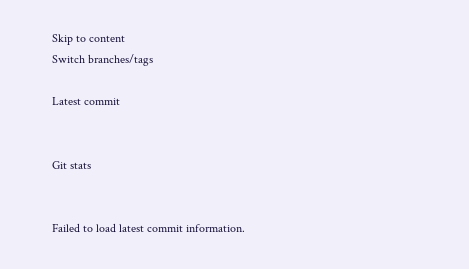Skip to content
Switch branches/tags

Latest commit


Git stats


Failed to load latest commit information.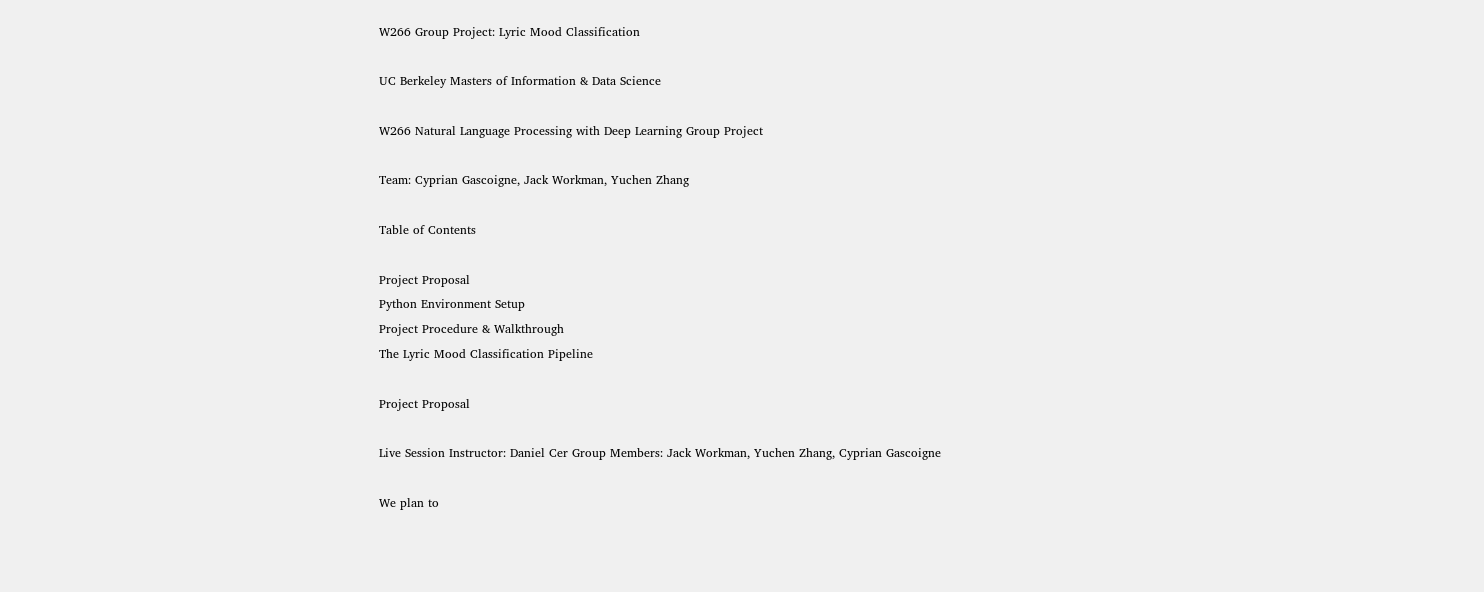W266 Group Project: Lyric Mood Classification

UC Berkeley Masters of Information & Data Science

W266 Natural Language Processing with Deep Learning Group Project

Team: Cyprian Gascoigne, Jack Workman, Yuchen Zhang

Table of Contents

Project Proposal
Python Environment Setup
Project Procedure & Walkthrough
The Lyric Mood Classification Pipeline

Project Proposal

Live Session Instructor: Daniel Cer Group Members: Jack Workman, Yuchen Zhang, Cyprian Gascoigne

We plan to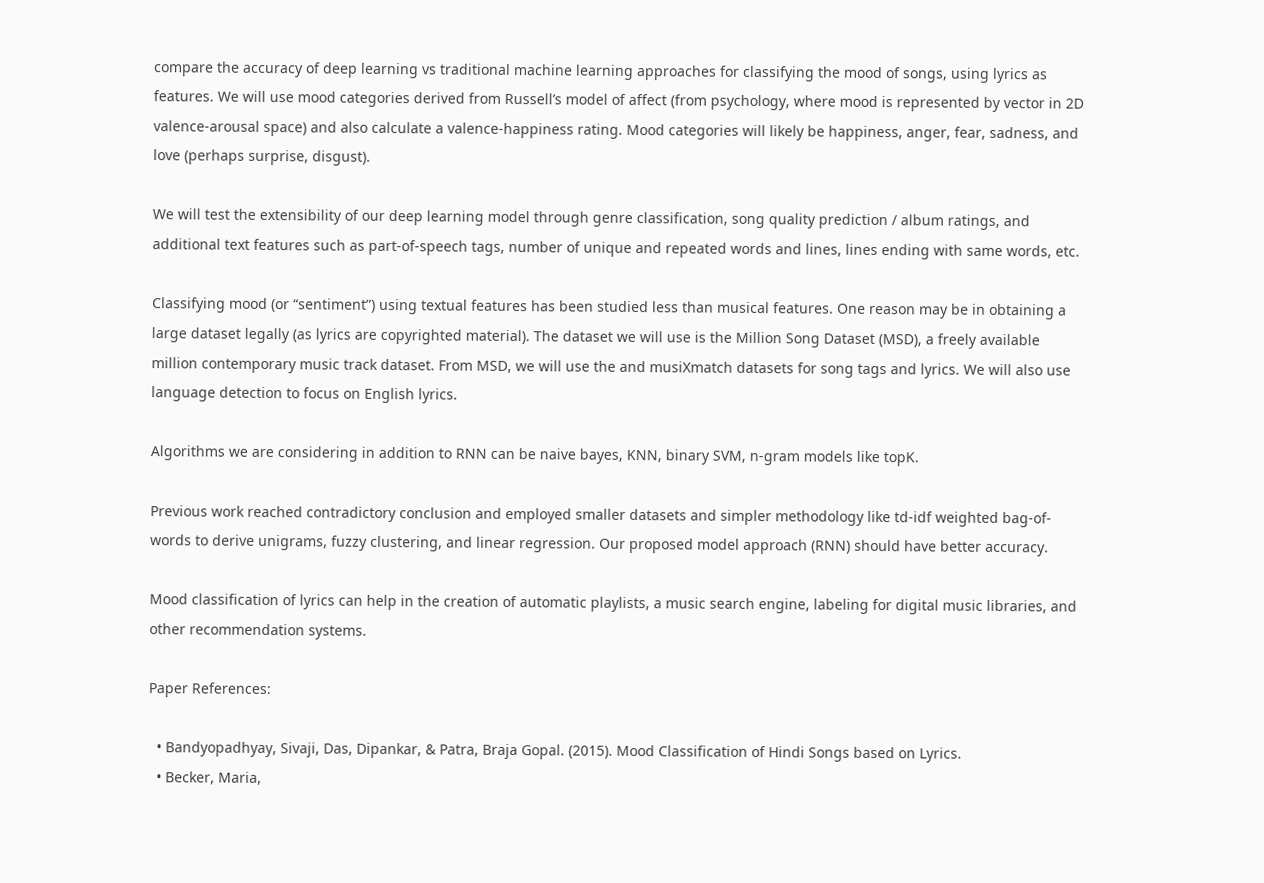compare the accuracy of deep learning vs traditional machine learning approaches for classifying the mood of songs, using lyrics as features. We will use mood categories derived from Russell’s model of affect (from psychology, where mood is represented by vector in 2D valence-arousal space) and also calculate a valence-happiness rating. Mood categories will likely be happiness, anger, fear, sadness, and love (perhaps surprise, disgust).

We will test the extensibility of our deep learning model through genre classification, song quality prediction / album ratings, and additional text features such as part-of-speech tags, number of unique and repeated words and lines, lines ending with same words, etc.

Classifying mood (or “sentiment”) using textual features has been studied less than musical features. One reason may be in obtaining a large dataset legally (as lyrics are copyrighted material). The dataset we will use is the Million Song Dataset (MSD), a freely available million contemporary music track dataset. From MSD, we will use the and musiXmatch datasets for song tags and lyrics. We will also use language detection to focus on English lyrics.

Algorithms we are considering in addition to RNN can be naive bayes, KNN, binary SVM, n-gram models like topK.

Previous work reached contradictory conclusion and employed smaller datasets and simpler methodology like td-idf weighted bag-of-words to derive unigrams, fuzzy clustering, and linear regression. Our proposed model approach (RNN) should have better accuracy.

Mood classification of lyrics can help in the creation of automatic playlists, a music search engine, labeling for digital music libraries, and other recommendation systems.

Paper References:

  • Bandyopadhyay, Sivaji, Das, Dipankar, & Patra, Braja Gopal. (2015). Mood Classification of Hindi Songs based on Lyrics.
  • Becker, Maria,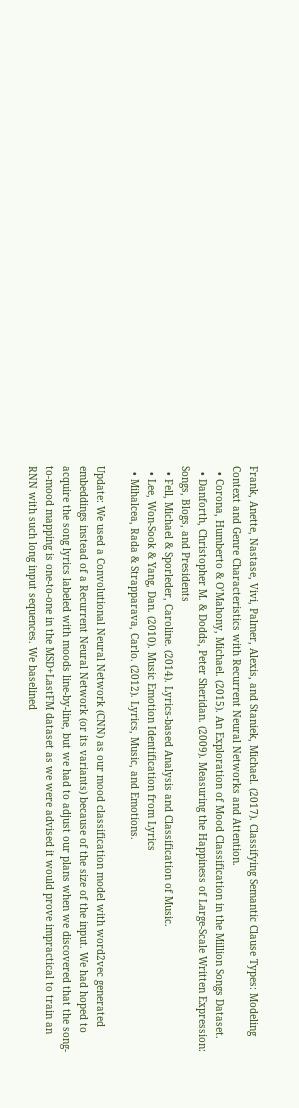Frank, Anette, Nastase, Vivi, Palmer, Alexis, and Staniek, Michael. (2017). Classifying Semantic Clause Types: Modeling Context and Genre Characteristics with Recurrent Neural Networks and Attention.
  • Corona, Humberto & O’Mahony, Michael. (2015). An Exploration of Mood Classification in the Million Songs Dataset.
  • Danforth, Christopher M. & Dodds, Peter Sheridan. (2009). Measuring the Happiness of Large-Scale Written Expression: Songs, Blogs, and Presidents
  • Fell, Michael & Sporleder, Caroline. (2014). Lyrics-based Analysis and Classification of Music.
  • Lee, Won-Sook & Yang, Dan. (2010). Music Emotion Identification from Lyrics
  • Mihalcea, Rada & Strapparava, Carlo. (2012). Lyrics, Music, and Emotions.

Update: We used a Convolutional Neural Network (CNN) as our mood classification model with word2vec generated embeddings instead of a Recurrent Neural Network (or its variants) because of the size of the input. We had hoped to acquire the song lyrics labeled with moods line-by-line, but we had to adjust our plans when we discovered that the song-to-mood mapping is one-to-one in the MSD+LastFM dataset as we were advised it would prove impractical to train an RNN with such long input sequences. We baselined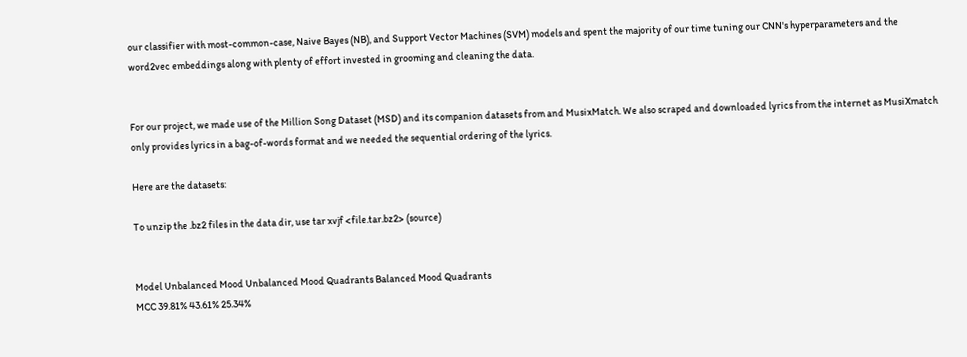our classifier with most-common-case, Naive Bayes (NB), and Support Vector Machines (SVM) models and spent the majority of our time tuning our CNN's hyperparameters and the word2vec embeddings along with plenty of effort invested in grooming and cleaning the data.


For our project, we made use of the Million Song Dataset (MSD) and its companion datasets from and MusixMatch. We also scraped and downloaded lyrics from the internet as MusiXmatch only provides lyrics in a bag-of-words format and we needed the sequential ordering of the lyrics.

Here are the datasets:

To unzip the .bz2 files in the data dir, use tar xvjf <file.tar.bz2> (source)


Model Unbalanced Mood Unbalanced Mood Quadrants Balanced Mood Quadrants
MCC 39.81% 43.61% 25.34%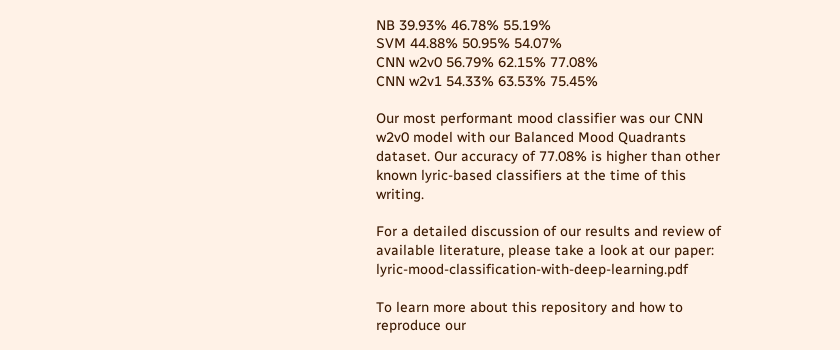NB 39.93% 46.78% 55.19%
SVM 44.88% 50.95% 54.07%
CNN w2v0 56.79% 62.15% 77.08%
CNN w2v1 54.33% 63.53% 75.45%

Our most performant mood classifier was our CNN w2v0 model with our Balanced Mood Quadrants dataset. Our accuracy of 77.08% is higher than other known lyric-based classifiers at the time of this writing.

For a detailed discussion of our results and review of available literature, please take a look at our paper: lyric-mood-classification-with-deep-learning.pdf

To learn more about this repository and how to reproduce our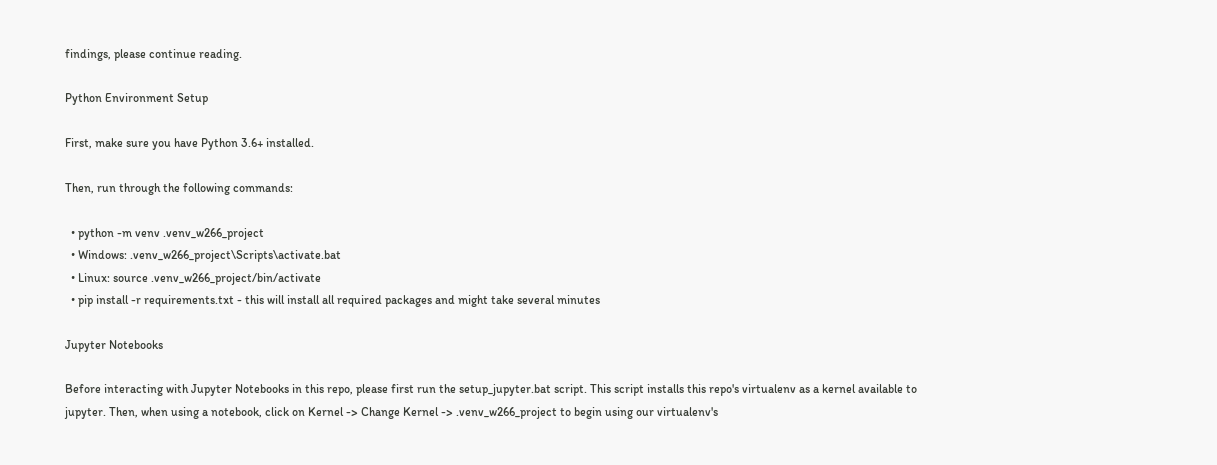findings, please continue reading.

Python Environment Setup

First, make sure you have Python 3.6+ installed.

Then, run through the following commands:

  • python -m venv .venv_w266_project
  • Windows: .venv_w266_project\Scripts\activate.bat
  • Linux: source .venv_w266_project/bin/activate
  • pip install -r requirements.txt - this will install all required packages and might take several minutes

Jupyter Notebooks

Before interacting with Jupyter Notebooks in this repo, please first run the setup_jupyter.bat script. This script installs this repo's virtualenv as a kernel available to jupyter. Then, when using a notebook, click on Kernel -> Change Kernel -> .venv_w266_project to begin using our virtualenv's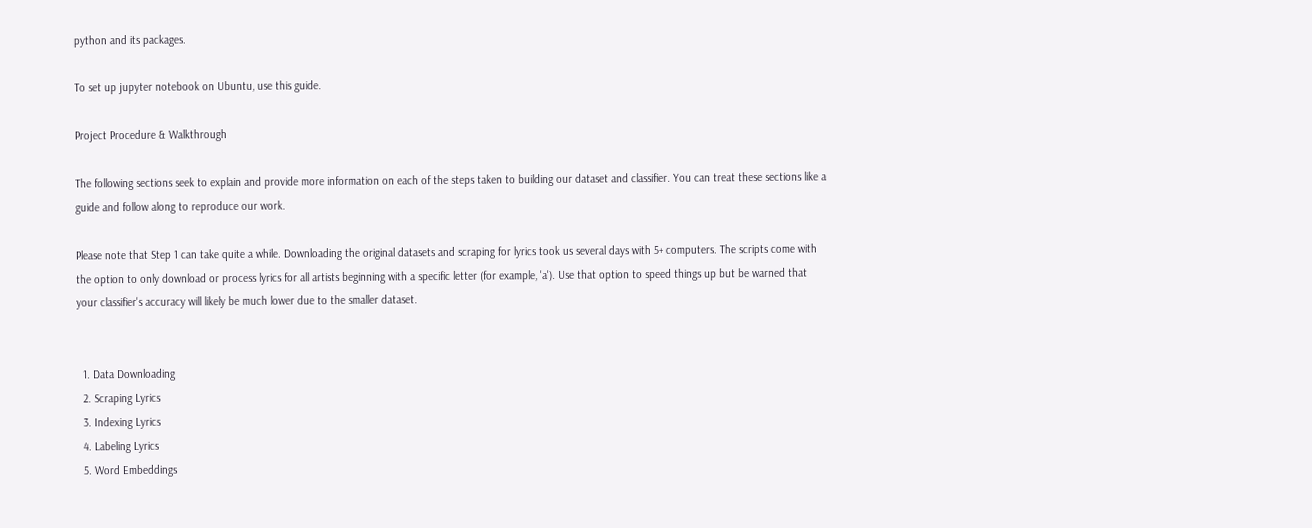python and its packages.

To set up jupyter notebook on Ubuntu, use this guide.

Project Procedure & Walkthrough

The following sections seek to explain and provide more information on each of the steps taken to building our dataset and classifier. You can treat these sections like a guide and follow along to reproduce our work.

Please note that Step 1 can take quite a while. Downloading the original datasets and scraping for lyrics took us several days with 5+ computers. The scripts come with the option to only download or process lyrics for all artists beginning with a specific letter (for example, 'a'). Use that option to speed things up but be warned that your classifier's accuracy will likely be much lower due to the smaller dataset.


  1. Data Downloading
  2. Scraping Lyrics
  3. Indexing Lyrics
  4. Labeling Lyrics
  5. Word Embeddings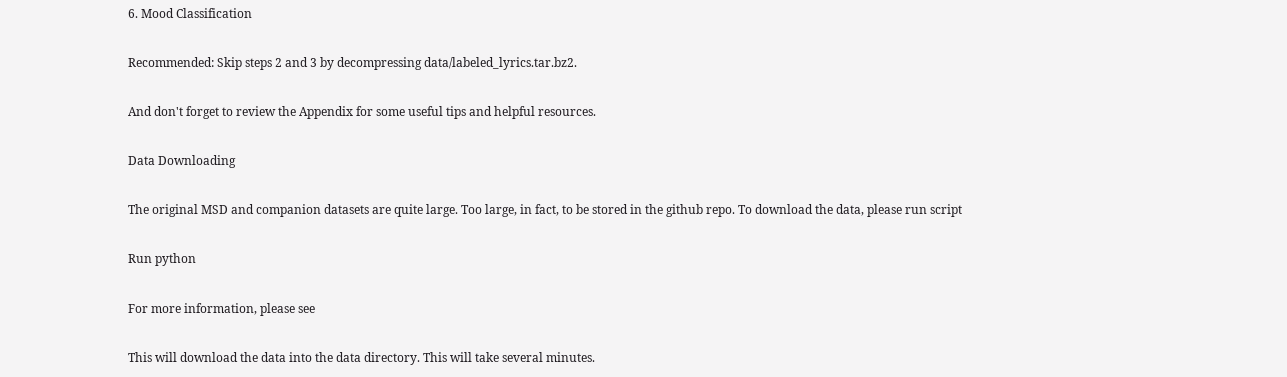6. Mood Classification

Recommended: Skip steps 2 and 3 by decompressing data/labeled_lyrics.tar.bz2.

And don't forget to review the Appendix for some useful tips and helpful resources.

Data Downloading

The original MSD and companion datasets are quite large. Too large, in fact, to be stored in the github repo. To download the data, please run script

Run python

For more information, please see

This will download the data into the data directory. This will take several minutes.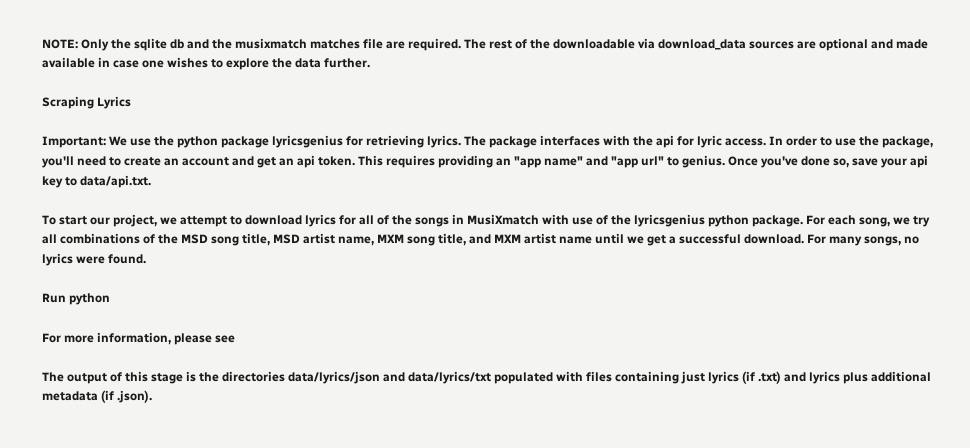NOTE: Only the sqlite db and the musixmatch matches file are required. The rest of the downloadable via download_data sources are optional and made available in case one wishes to explore the data further.

Scraping Lyrics

Important: We use the python package lyricsgenius for retrieving lyrics. The package interfaces with the api for lyric access. In order to use the package, you'll need to create an account and get an api token. This requires providing an "app name" and "app url" to genius. Once you've done so, save your api key to data/api.txt.

To start our project, we attempt to download lyrics for all of the songs in MusiXmatch with use of the lyricsgenius python package. For each song, we try all combinations of the MSD song title, MSD artist name, MXM song title, and MXM artist name until we get a successful download. For many songs, no lyrics were found.

Run python

For more information, please see

The output of this stage is the directories data/lyrics/json and data/lyrics/txt populated with files containing just lyrics (if .txt) and lyrics plus additional metadata (if .json).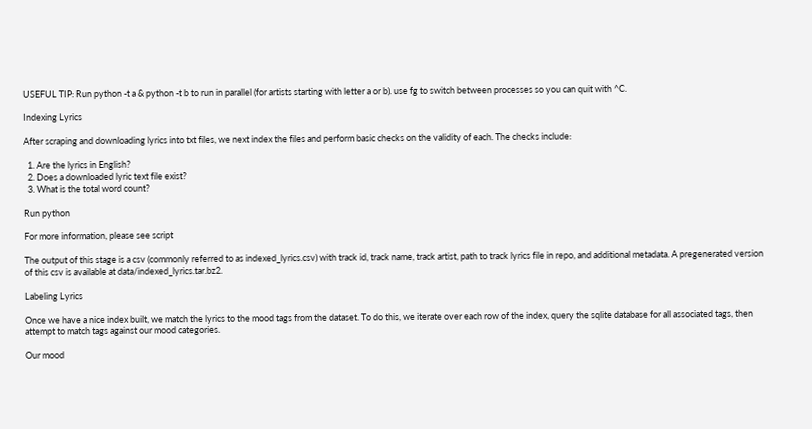USEFUL TIP: Run python -t a & python -t b to run in parallel (for artists starting with letter a or b). use fg to switch between processes so you can quit with ^C.

Indexing Lyrics

After scraping and downloading lyrics into txt files, we next index the files and perform basic checks on the validity of each. The checks include:

  1. Are the lyrics in English?
  2. Does a downloaded lyric text file exist?
  3. What is the total word count?

Run python

For more information, please see script

The output of this stage is a csv (commonly referred to as indexed_lyrics.csv) with track id, track name, track artist, path to track lyrics file in repo, and additional metadata. A pregenerated version of this csv is available at data/indexed_lyrics.tar.bz2.

Labeling Lyrics

Once we have a nice index built, we match the lyrics to the mood tags from the dataset. To do this, we iterate over each row of the index, query the sqlite database for all associated tags, then attempt to match tags against our mood categories.

Our mood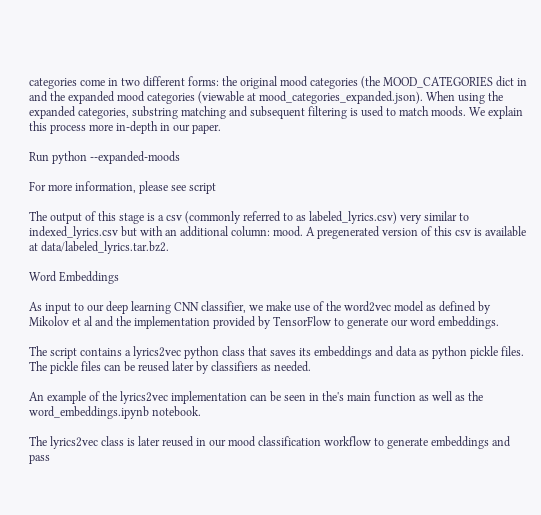categories come in two different forms: the original mood categories (the MOOD_CATEGORIES dict in and the expanded mood categories (viewable at mood_categories_expanded.json). When using the expanded categories, substring matching and subsequent filtering is used to match moods. We explain this process more in-depth in our paper.

Run python --expanded-moods

For more information, please see script

The output of this stage is a csv (commonly referred to as labeled_lyrics.csv) very similar to indexed_lyrics.csv but with an additional column: mood. A pregenerated version of this csv is available at data/labeled_lyrics.tar.bz2.

Word Embeddings

As input to our deep learning CNN classifier, we make use of the word2vec model as defined by Mikolov et al and the implementation provided by TensorFlow to generate our word embeddings.

The script contains a lyrics2vec python class that saves its embeddings and data as python pickle files. The pickle files can be reused later by classifiers as needed.

An example of the lyrics2vec implementation can be seen in the's main function as well as the word_embeddings.ipynb notebook.

The lyrics2vec class is later reused in our mood classification workflow to generate embeddings and pass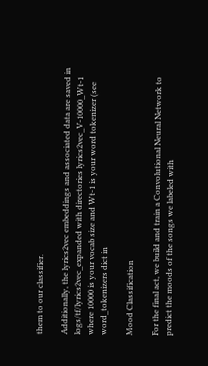them to our classifier.

Additionally, the lyrics2vec embeddings and associated data are saved in logs/tf/lyrics2vec_expanded with directories lyrics2vec_V-10000_Wt-1 where 10000 is your vocab size and Wt-1 is your word tokenizer (see word_tokenizers dict in

Mood Classification

For the final act, we build and train a Convolutional Neural Network to predict the moods of the songs we labeled with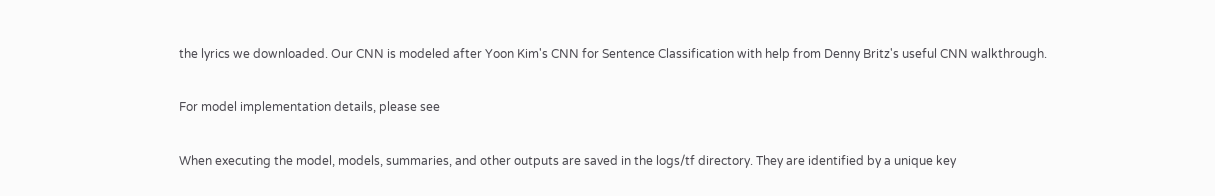the lyrics we downloaded. Our CNN is modeled after Yoon Kim's CNN for Sentence Classification with help from Denny Britz's useful CNN walkthrough.

For model implementation details, please see

When executing the model, models, summaries, and other outputs are saved in the logs/tf directory. They are identified by a unique key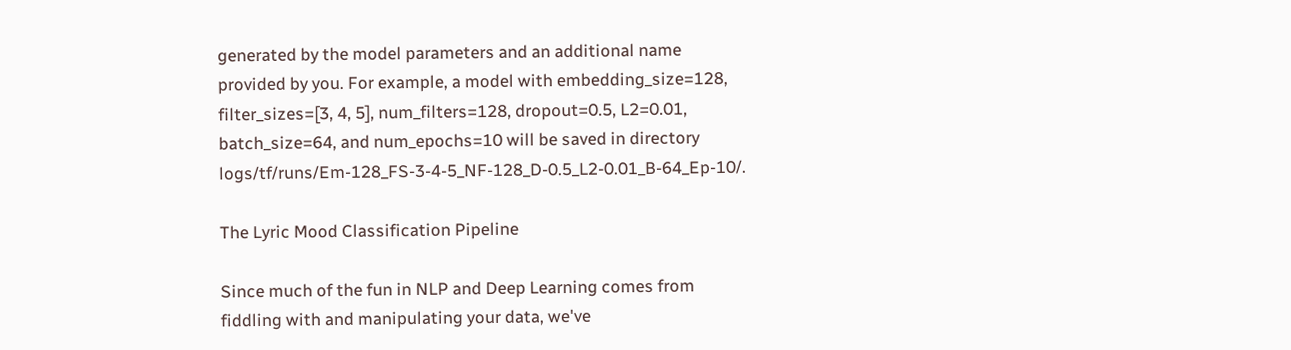generated by the model parameters and an additional name provided by you. For example, a model with embedding_size=128, filter_sizes=[3, 4, 5], num_filters=128, dropout=0.5, L2=0.01, batch_size=64, and num_epochs=10 will be saved in directory logs/tf/runs/Em-128_FS-3-4-5_NF-128_D-0.5_L2-0.01_B-64_Ep-10/.

The Lyric Mood Classification Pipeline

Since much of the fun in NLP and Deep Learning comes from fiddling with and manipulating your data, we've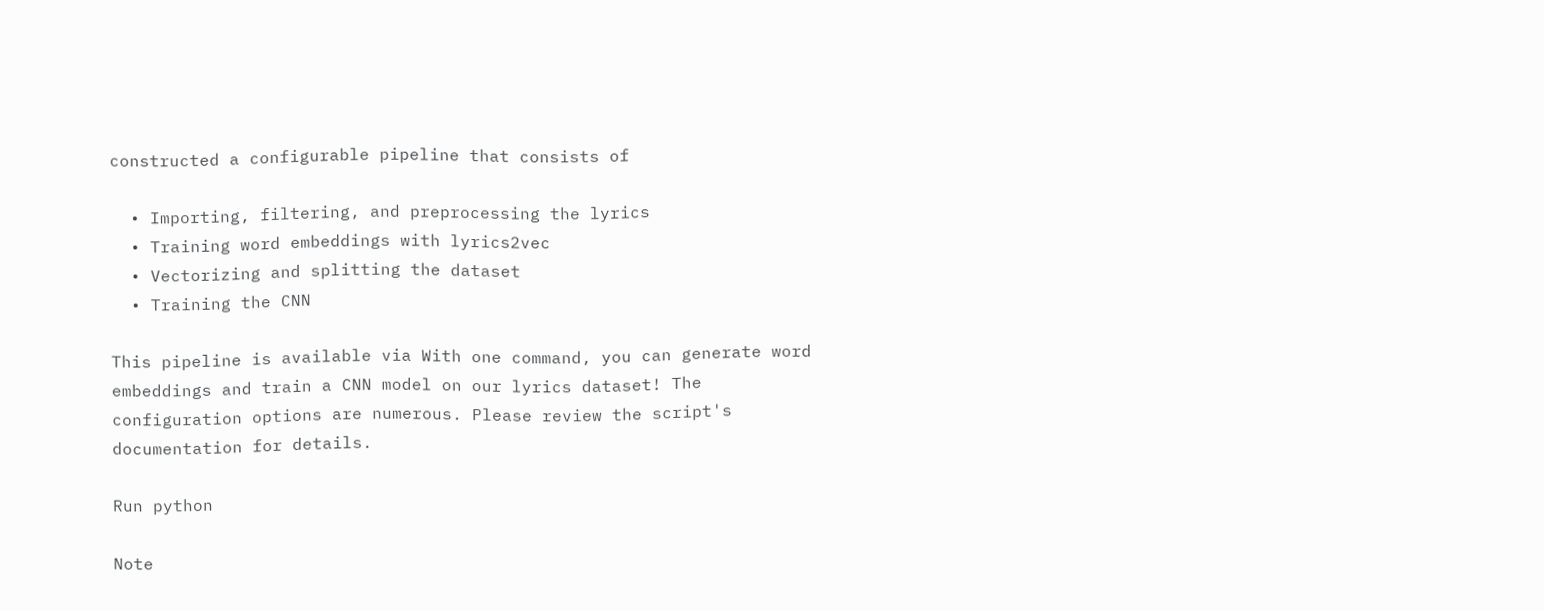constructed a configurable pipeline that consists of

  • Importing, filtering, and preprocessing the lyrics
  • Training word embeddings with lyrics2vec
  • Vectorizing and splitting the dataset
  • Training the CNN

This pipeline is available via With one command, you can generate word embeddings and train a CNN model on our lyrics dataset! The configuration options are numerous. Please review the script's documentation for details.

Run python

Note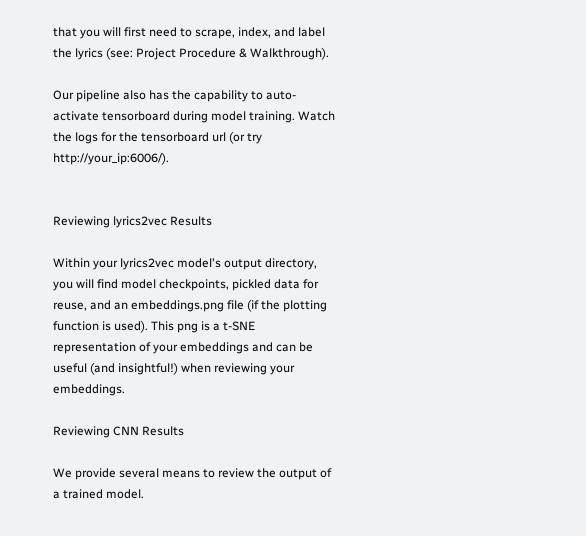that you will first need to scrape, index, and label the lyrics (see: Project Procedure & Walkthrough).

Our pipeline also has the capability to auto-activate tensorboard during model training. Watch the logs for the tensorboard url (or try http://your_ip:6006/).


Reviewing lyrics2vec Results

Within your lyrics2vec model's output directory, you will find model checkpoints, pickled data for reuse, and an embeddings.png file (if the plotting function is used). This png is a t-SNE representation of your embeddings and can be useful (and insightful!) when reviewing your embeddings.

Reviewing CNN Results

We provide several means to review the output of a trained model.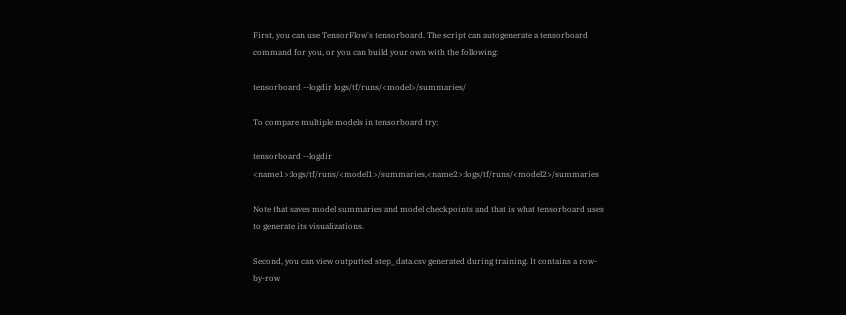First, you can use TensorFlow's tensorboard. The script can autogenerate a tensorboard command for you, or you can build your own with the following:

tensorboard --logdir logs/tf/runs/<model>/summaries/

To compare multiple models in tensorboard try:

tensorboard --logdir <name1>:logs/tf/runs/<model1>/summaries,<name2>:logs/tf/runs/<model2>/summaries

Note that saves model summaries and model checkpoints and that is what tensorboard uses to generate its visualizations.

Second, you can view outputted step_data.csv generated during training. It contains a row-by-row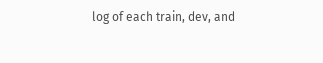log of each train, dev, and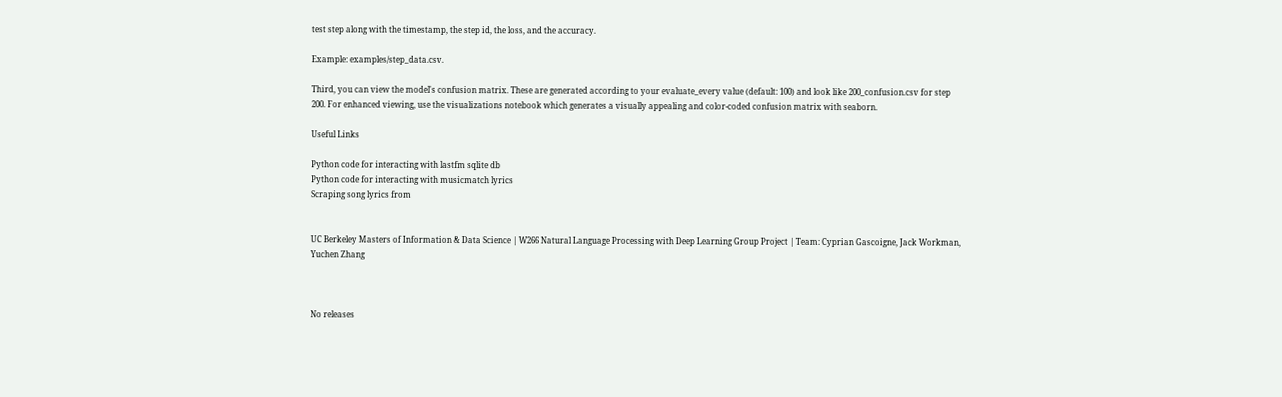test step along with the timestamp, the step id, the loss, and the accuracy.

Example: examples/step_data.csv.

Third, you can view the model's confusion matrix. These are generated according to your evaluate_every value (default: 100) and look like 200_confusion.csv for step 200. For enhanced viewing, use the visualizations notebook which generates a visually appealing and color-coded confusion matrix with seaborn.

Useful Links

Python code for interacting with lastfm sqlite db
Python code for interacting with musicmatch lyrics
Scraping song lyrics from


UC Berkeley Masters of Information & Data Science | W266 Natural Language Processing with Deep Learning Group Project | Team: Cyprian Gascoigne, Jack Workman, Yuchen Zhang



No releases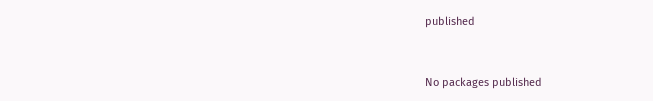published


No packages published